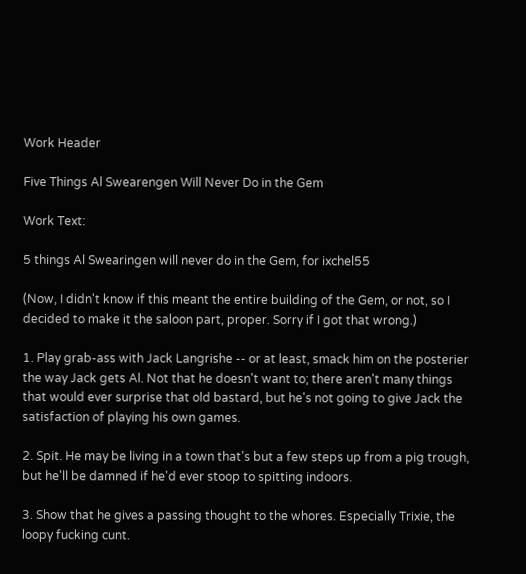Work Header

Five Things Al Swearengen Will Never Do in the Gem

Work Text:

5 things Al Swearingen will never do in the Gem, for ixchel55

(Now, I didn't know if this meant the entire building of the Gem, or not, so I decided to make it the saloon part, proper. Sorry if I got that wrong.)

1. Play grab-ass with Jack Langrishe -- or at least, smack him on the posterier the way Jack gets Al. Not that he doesn't want to; there aren't many things that would ever surprise that old bastard, but he's not going to give Jack the satisfaction of playing his own games.

2. Spit. He may be living in a town that's but a few steps up from a pig trough, but he'll be damned if he'd ever stoop to spitting indoors.

3. Show that he gives a passing thought to the whores. Especially Trixie, the loopy fucking cunt.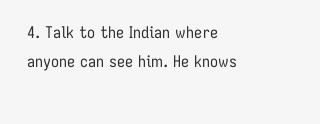4. Talk to the Indian where anyone can see him. He knows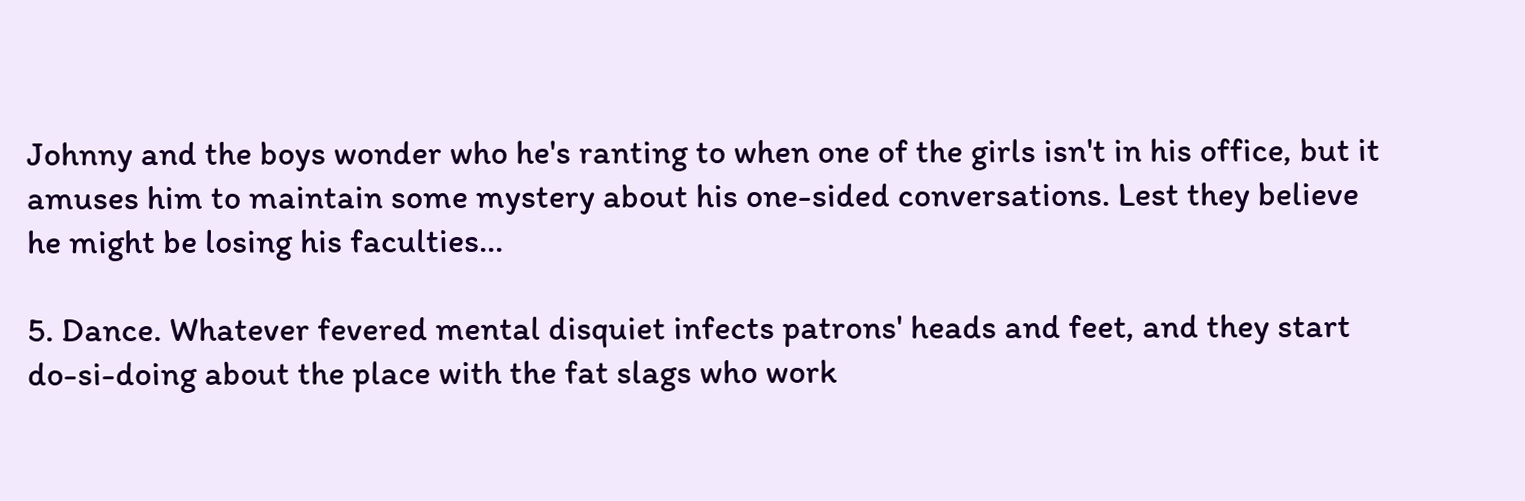Johnny and the boys wonder who he's ranting to when one of the girls isn't in his office, but it amuses him to maintain some mystery about his one-sided conversations. Lest they believe he might be losing his faculties...

5. Dance. Whatever fevered mental disquiet infects patrons' heads and feet, and they start do-si-doing about the place with the fat slags who work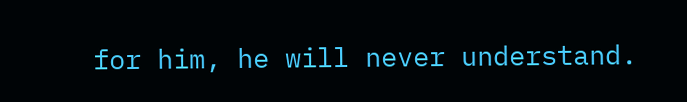for him, he will never understand.